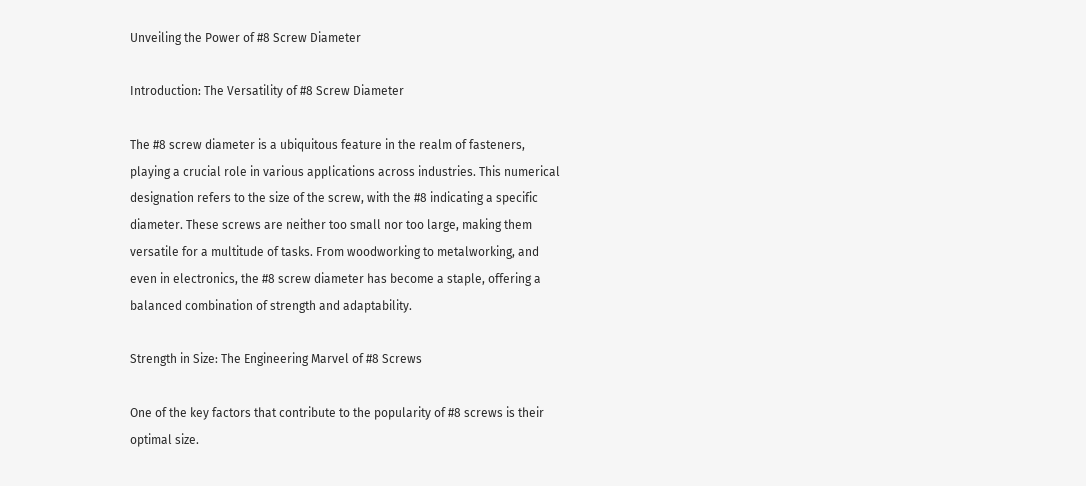Unveiling the Power of #8 Screw Diameter

Introduction: The Versatility of #8 Screw Diameter

The #8 screw diameter is a ubiquitous feature in the realm of fasteners, playing a crucial role in various applications across industries. This numerical designation refers to the size of the screw, with the #8 indicating a specific diameter. These screws are neither too small nor too large, making them versatile for a multitude of tasks. From woodworking to metalworking, and even in electronics, the #8 screw diameter has become a staple, offering a balanced combination of strength and adaptability.

Strength in Size: The Engineering Marvel of #8 Screws

One of the key factors that contribute to the popularity of #8 screws is their optimal size.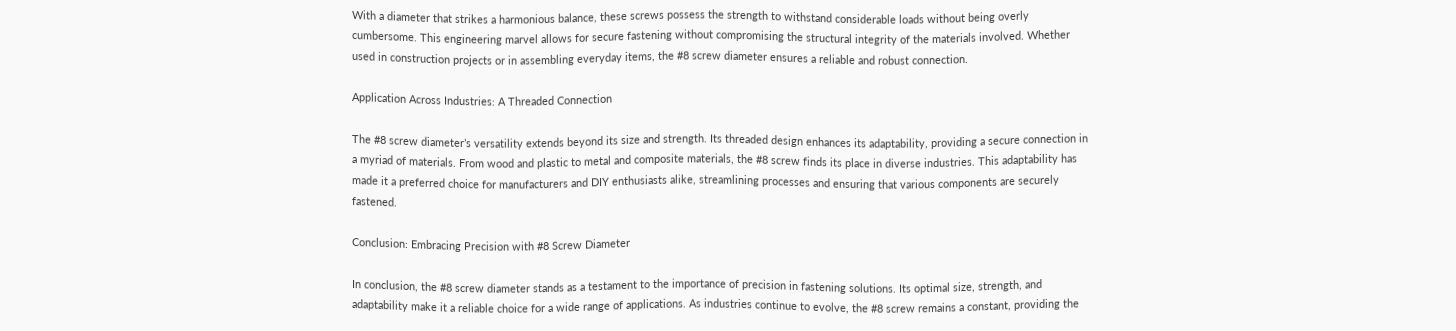With a diameter that strikes a harmonious balance, these screws possess the strength to withstand considerable loads without being overly cumbersome. This engineering marvel allows for secure fastening without compromising the structural integrity of the materials involved. Whether used in construction projects or in assembling everyday items, the #8 screw diameter ensures a reliable and robust connection.

Application Across Industries: A Threaded Connection

The #8 screw diameter’s versatility extends beyond its size and strength. Its threaded design enhances its adaptability, providing a secure connection in a myriad of materials. From wood and plastic to metal and composite materials, the #8 screw finds its place in diverse industries. This adaptability has made it a preferred choice for manufacturers and DIY enthusiasts alike, streamlining processes and ensuring that various components are securely fastened.

Conclusion: Embracing Precision with #8 Screw Diameter

In conclusion, the #8 screw diameter stands as a testament to the importance of precision in fastening solutions. Its optimal size, strength, and adaptability make it a reliable choice for a wide range of applications. As industries continue to evolve, the #8 screw remains a constant, providing the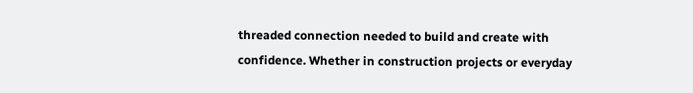threaded connection needed to build and create with confidence. Whether in construction projects or everyday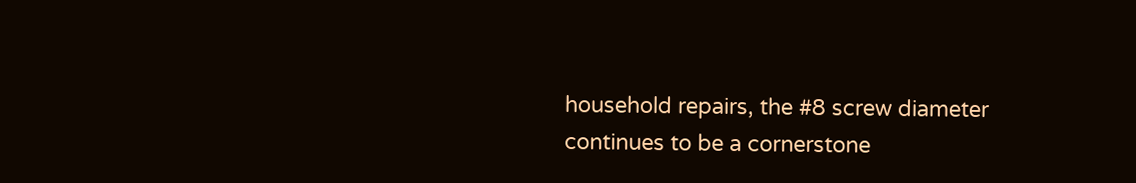household repairs, the #8 screw diameter continues to be a cornerstone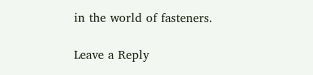in the world of fasteners.

Leave a Reply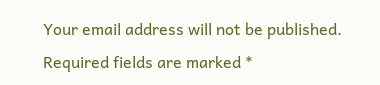Your email address will not be published. Required fields are marked *